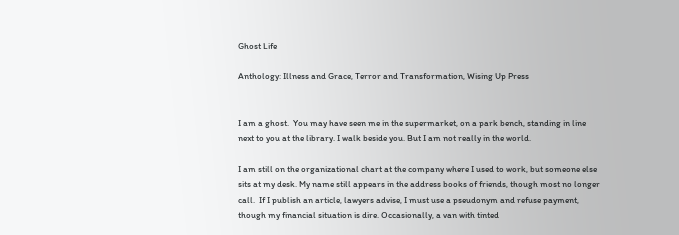Ghost Life

Anthology: Illness and Grace, Terror and Transformation, Wising Up Press


I am a ghost.  You may have seen me in the supermarket, on a park bench, standing in line next to you at the library. I walk beside you. But I am not really in the world.

I am still on the organizational chart at the company where I used to work, but someone else sits at my desk. My name still appears in the address books of friends, though most no longer call.  If I publish an article, lawyers advise, I must use a pseudonym and refuse payment, though my financial situation is dire. Occasionally, a van with tinted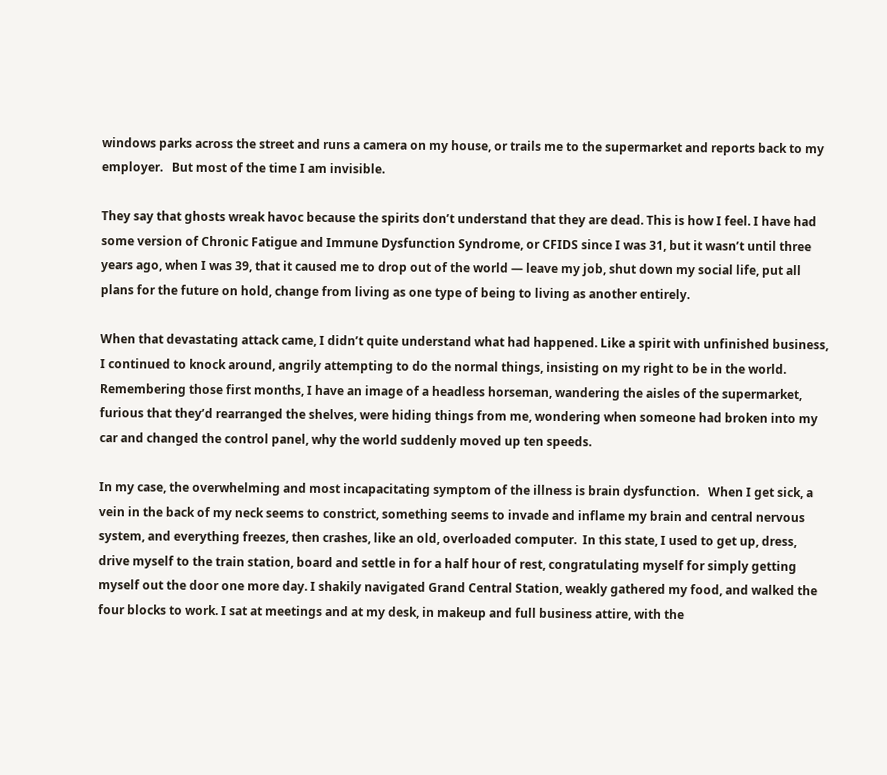windows parks across the street and runs a camera on my house, or trails me to the supermarket and reports back to my employer.   But most of the time I am invisible.

They say that ghosts wreak havoc because the spirits don’t understand that they are dead. This is how I feel. I have had some version of Chronic Fatigue and Immune Dysfunction Syndrome, or CFIDS since I was 31, but it wasn’t until three years ago, when I was 39, that it caused me to drop out of the world — leave my job, shut down my social life, put all plans for the future on hold, change from living as one type of being to living as another entirely.

When that devastating attack came, I didn’t quite understand what had happened. Like a spirit with unfinished business, I continued to knock around, angrily attempting to do the normal things, insisting on my right to be in the world.  Remembering those first months, I have an image of a headless horseman, wandering the aisles of the supermarket, furious that they’d rearranged the shelves, were hiding things from me, wondering when someone had broken into my car and changed the control panel, why the world suddenly moved up ten speeds.

In my case, the overwhelming and most incapacitating symptom of the illness is brain dysfunction.   When I get sick, a vein in the back of my neck seems to constrict, something seems to invade and inflame my brain and central nervous system, and everything freezes, then crashes, like an old, overloaded computer.  In this state, I used to get up, dress, drive myself to the train station, board and settle in for a half hour of rest, congratulating myself for simply getting myself out the door one more day. I shakily navigated Grand Central Station, weakly gathered my food, and walked the four blocks to work. I sat at meetings and at my desk, in makeup and full business attire, with the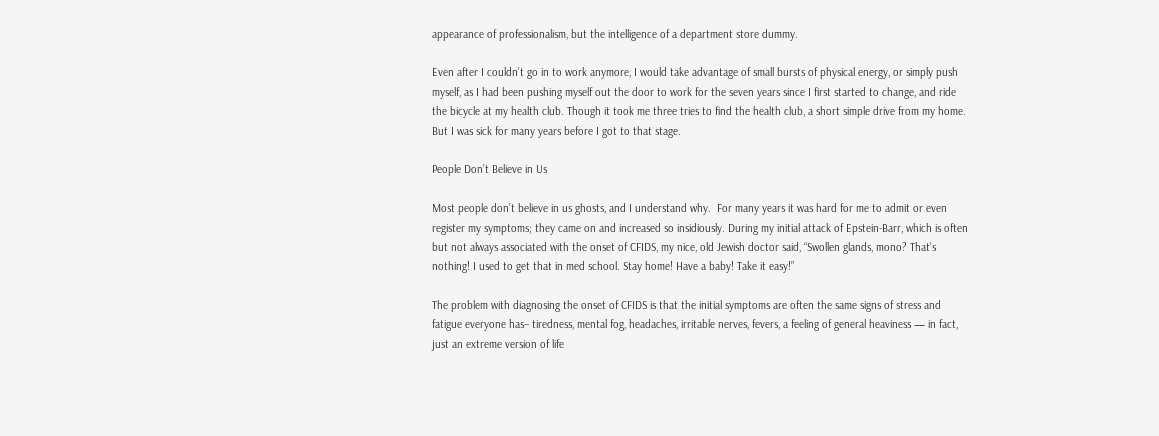appearance of professionalism, but the intelligence of a department store dummy.

Even after I couldn’t go in to work anymore, I would take advantage of small bursts of physical energy, or simply push myself, as I had been pushing myself out the door to work for the seven years since I first started to change, and ride the bicycle at my health club. Though it took me three tries to find the health club, a short simple drive from my home. But I was sick for many years before I got to that stage.

People Don’t Believe in Us

Most people don’t believe in us ghosts, and I understand why.  For many years it was hard for me to admit or even register my symptoms; they came on and increased so insidiously. During my initial attack of Epstein-Barr, which is often but not always associated with the onset of CFIDS, my nice, old Jewish doctor said, “Swollen glands, mono? That’s nothing! I used to get that in med school. Stay home! Have a baby! Take it easy!”

The problem with diagnosing the onset of CFIDS is that the initial symptoms are often the same signs of stress and fatigue everyone has– tiredness, mental fog, headaches, irritable nerves, fevers, a feeling of general heaviness — in fact, just an extreme version of life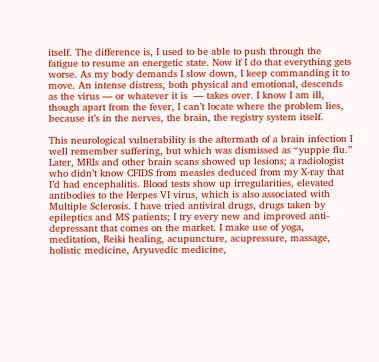itself. The difference is, I used to be able to push through the fatigue to resume an energetic state. Now if I do that everything gets worse. As my body demands I slow down, I keep commanding it to move. An intense distress, both physical and emotional, descends as the virus — or whatever it is  — takes over. I know I am ill, though apart from the fever, I can’t locate where the problem lies, because it’s in the nerves, the brain, the registry system itself.

This neurological vulnerability is the aftermath of a brain infection I well remember suffering, but which was dismissed as “yuppie flu.”  Later, MRIs and other brain scans showed up lesions; a radiologist who didn’t know CFIDS from measles deduced from my X-ray that I’d had encephalitis. Blood tests show up irregularities, elevated antibodies to the Herpes VI virus, which is also associated with Multiple Sclerosis. I have tried antiviral drugs, drugs taken by epileptics and MS patients; I try every new and improved anti-depressant that comes on the market. I make use of yoga, meditation, Reiki healing, acupuncture, acupressure, massage, holistic medicine, Aryuvedic medicine,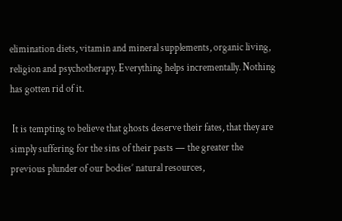elimination diets, vitamin and mineral supplements, organic living, religion and psychotherapy. Everything helps incrementally. Nothing has gotten rid of it.

 It is tempting to believe that ghosts deserve their fates, that they are simply suffering for the sins of their pasts — the greater the previous plunder of our bodies’ natural resources,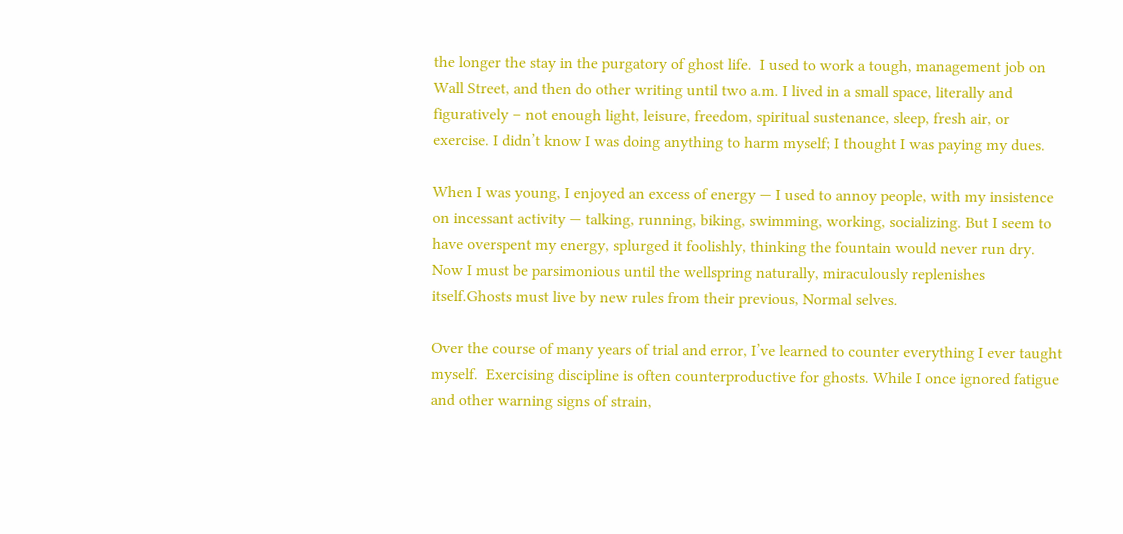the longer the stay in the purgatory of ghost life.  I used to work a tough, management job on Wall Street, and then do other writing until two a.m. I lived in a small space, literally and figuratively – not enough light, leisure, freedom, spiritual sustenance, sleep, fresh air, or exercise. I didn’t know I was doing anything to harm myself; I thought I was paying my dues.

When I was young, I enjoyed an excess of energy — I used to annoy people, with my insistence on incessant activity — talking, running, biking, swimming, working, socializing. But I seem to have overspent my energy, splurged it foolishly, thinking the fountain would never run dry. Now I must be parsimonious until the wellspring naturally, miraculously replenishes itself.Ghosts must live by new rules from their previous, Normal selves.

Over the course of many years of trial and error, I’ve learned to counter everything I ever taught myself.  Exercising discipline is often counterproductive for ghosts. While I once ignored fatigue and other warning signs of strain,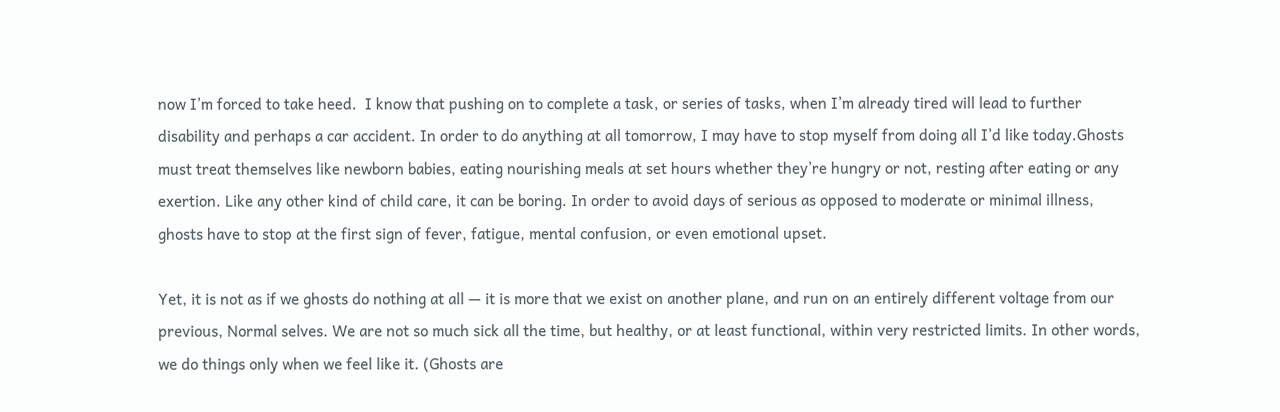now I’m forced to take heed.  I know that pushing on to complete a task, or series of tasks, when I’m already tired will lead to further disability and perhaps a car accident. In order to do anything at all tomorrow, I may have to stop myself from doing all I’d like today.Ghosts must treat themselves like newborn babies, eating nourishing meals at set hours whether they’re hungry or not, resting after eating or any exertion. Like any other kind of child care, it can be boring. In order to avoid days of serious as opposed to moderate or minimal illness, ghosts have to stop at the first sign of fever, fatigue, mental confusion, or even emotional upset.

Yet, it is not as if we ghosts do nothing at all — it is more that we exist on another plane, and run on an entirely different voltage from our previous, Normal selves. We are not so much sick all the time, but healthy, or at least functional, within very restricted limits. In other words, we do things only when we feel like it. (Ghosts are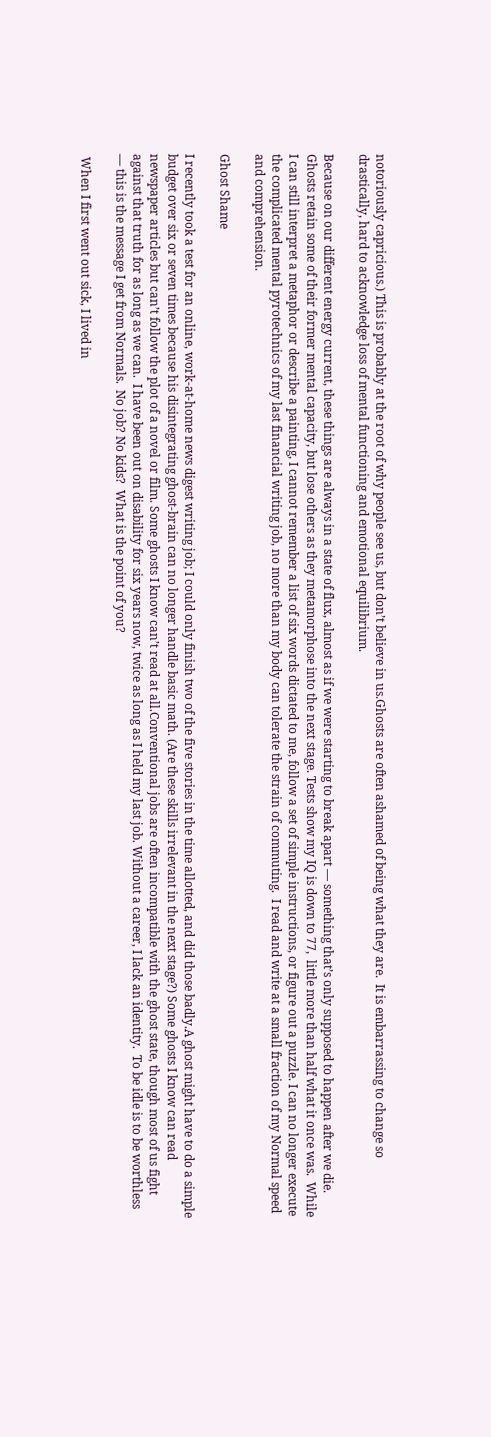notoriously capricious.) This is probably at the root of why people see us, but don’t believe in us.Ghosts are often ashamed of being what they are.  It is embarrassing to change so drastically, hard to acknowledge loss of mental functioning and emotional equilibrium.

Because on our different energy current, these things are always in a state of flux, almost as if we were starting to break apart — something that’s only supposed to happen after we die. Ghosts retain some of their former mental capacity, but lose others as they metamorphose into the next stage. Tests show my IQ is down to 77,  little more than half what it once was.  While I can still interpret a metaphor or describe a painting, I cannot remember a list of six words dictated to me, follow a set of simple instructions, or figure out a puzzle. I can no longer execute the complicated mental pyrotechnics of my last financial writing job, no more than my body can tolerate the strain of commuting.  I read and write at a small fraction of my Normal speed and comprehension.

Ghost Shame

I recently took a test for an online, work-at-home news digest writing job; I could only finish two of the five stories in the time allotted, and did those badly.A ghost might have to do a simple budget over six or seven times because his disintegrating ghost-brain can no longer handle basic math. (Are these skills irrelevant in the next stage?) Some ghosts I know can read newspaper articles but can’t follow the plot of a novel or film. Some ghosts I know can’t read at all.Conventional jobs are often incompatible with the ghost state, though most of us fight against that truth for as long as we can.  I have been out on disability for six years now, twice as long as I held my last job. Without a career, I lack an identity.  To be idle is to be worthless — this is the message I get from Normals.  No job? No kids?  What is the point of you?

 When I first went out sick, I lived in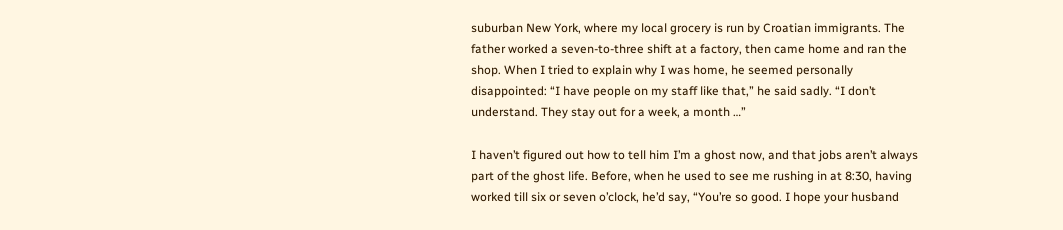suburban New York, where my local grocery is run by Croatian immigrants. The father worked a seven-to-three shift at a factory, then came home and ran the shop. When I tried to explain why I was home, he seemed personally disappointed: “I have people on my staff like that,” he said sadly. “I don’t understand. They stay out for a week, a month …”

I haven’t figured out how to tell him I’m a ghost now, and that jobs aren’t always part of the ghost life. Before, when he used to see me rushing in at 8:30, having worked till six or seven o’clock, he’d say, “You’re so good. I hope your husband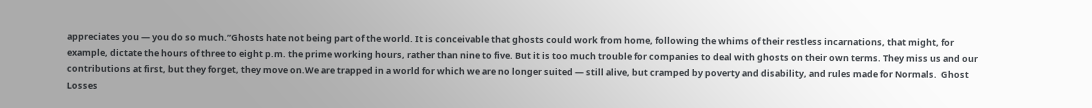appreciates you — you do so much.”Ghosts hate not being part of the world. It is conceivable that ghosts could work from home, following the whims of their restless incarnations, that might, for example, dictate the hours of three to eight p.m. the prime working hours, rather than nine to five. But it is too much trouble for companies to deal with ghosts on their own terms. They miss us and our contributions at first, but they forget, they move on.We are trapped in a world for which we are no longer suited — still alive, but cramped by poverty and disability, and rules made for Normals.  Ghost Losses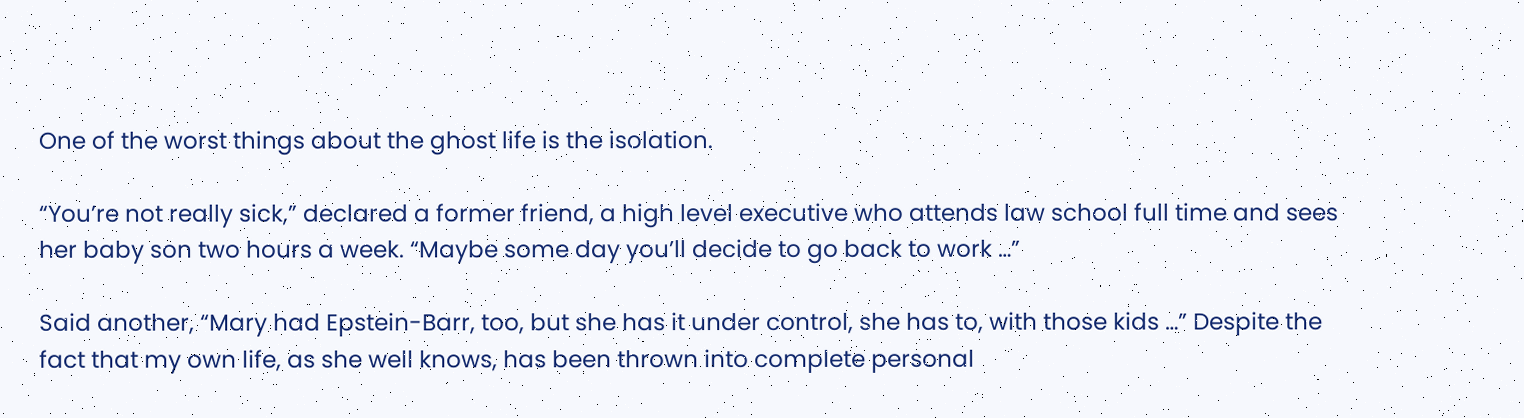One of the worst things about the ghost life is the isolation.

“You’re not really sick,” declared a former friend, a high level executive who attends law school full time and sees her baby son two hours a week. “Maybe some day you’ll decide to go back to work …”

Said another, “Mary had Epstein-Barr, too, but she has it under control, she has to, with those kids …” Despite the fact that my own life, as she well knows, has been thrown into complete personal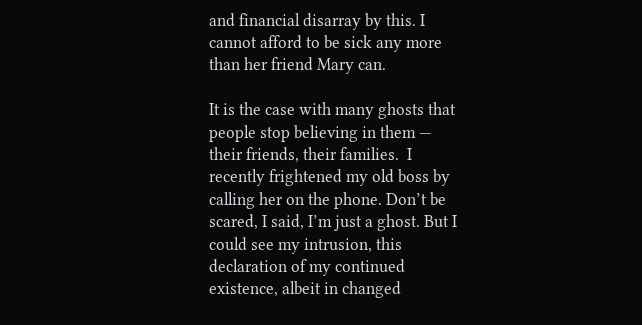and financial disarray by this. I cannot afford to be sick any more than her friend Mary can.

It is the case with many ghosts that people stop believing in them — their friends, their families.  I recently frightened my old boss by calling her on the phone. Don’t be scared, I said, I’m just a ghost. But I could see my intrusion, this declaration of my continued existence, albeit in changed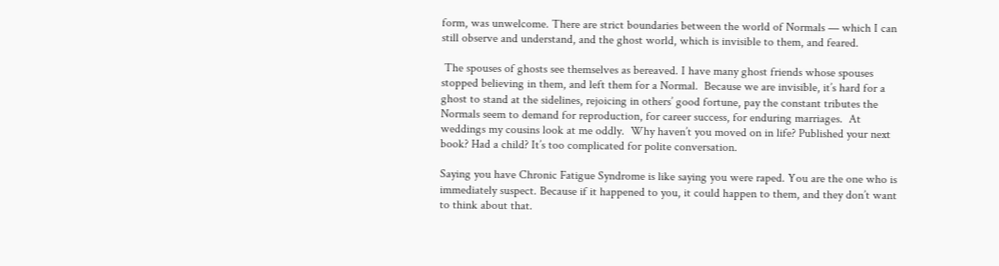form, was unwelcome. There are strict boundaries between the world of Normals — which I can still observe and understand, and the ghost world, which is invisible to them, and feared.

 The spouses of ghosts see themselves as bereaved. I have many ghost friends whose spouses stopped believing in them, and left them for a Normal.  Because we are invisible, it’s hard for a ghost to stand at the sidelines, rejoicing in others’ good fortune, pay the constant tributes the Normals seem to demand for reproduction, for career success, for enduring marriages.  At weddings my cousins look at me oddly.  Why haven’t you moved on in life? Published your next book? Had a child? It’s too complicated for polite conversation.

Saying you have Chronic Fatigue Syndrome is like saying you were raped. You are the one who is immediately suspect. Because if it happened to you, it could happen to them, and they don’t want to think about that.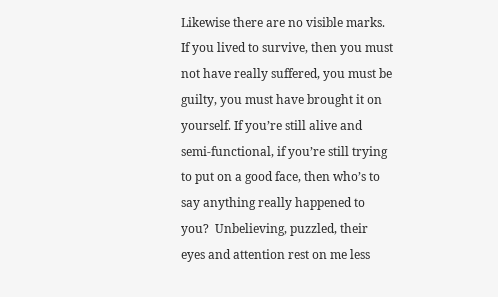Likewise there are no visible marks. If you lived to survive, then you must not have really suffered, you must be guilty, you must have brought it on yourself. If you’re still alive and semi-functional, if you’re still trying to put on a good face, then who’s to say anything really happened to you?  Unbelieving, puzzled, their eyes and attention rest on me less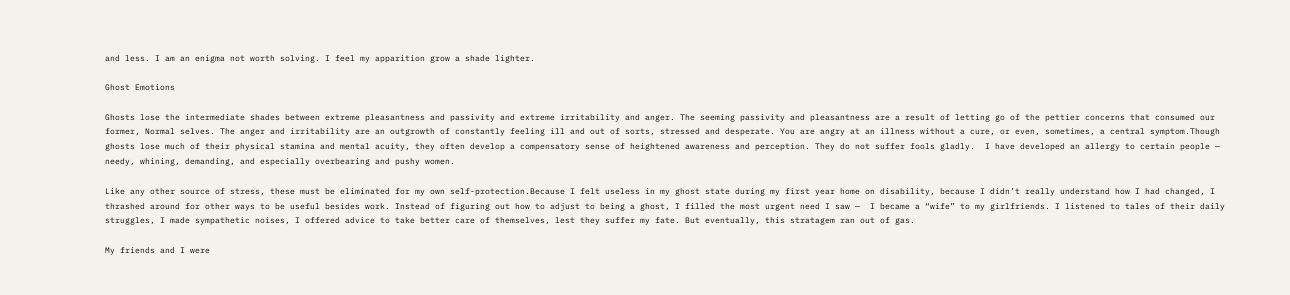and less. I am an enigma not worth solving. I feel my apparition grow a shade lighter.

Ghost Emotions

Ghosts lose the intermediate shades between extreme pleasantness and passivity and extreme irritability and anger. The seeming passivity and pleasantness are a result of letting go of the pettier concerns that consumed our former, Normal selves. The anger and irritability are an outgrowth of constantly feeling ill and out of sorts, stressed and desperate. You are angry at an illness without a cure, or even, sometimes, a central symptom.Though ghosts lose much of their physical stamina and mental acuity, they often develop a compensatory sense of heightened awareness and perception. They do not suffer fools gladly.  I have developed an allergy to certain people — needy, whining, demanding, and especially overbearing and pushy women.

Like any other source of stress, these must be eliminated for my own self-protection.Because I felt useless in my ghost state during my first year home on disability, because I didn’t really understand how I had changed, I thrashed around for other ways to be useful besides work. Instead of figuring out how to adjust to being a ghost, I filled the most urgent need I saw —  I became a “wife” to my girlfriends. I listened to tales of their daily struggles, I made sympathetic noises, I offered advice to take better care of themselves, lest they suffer my fate. But eventually, this stratagem ran out of gas.

My friends and I were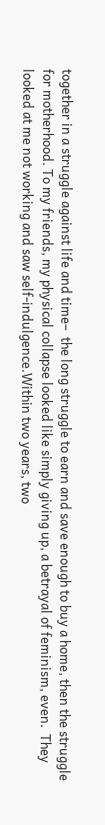together in a struggle against life and time–  the long struggle to earn and save enough to buy a home, then the struggle for motherhood. To my friends, my physical collapse looked like simply giving up, a betrayal of feminism, even.  They looked at me not working and saw self-indulgence.Within two years, two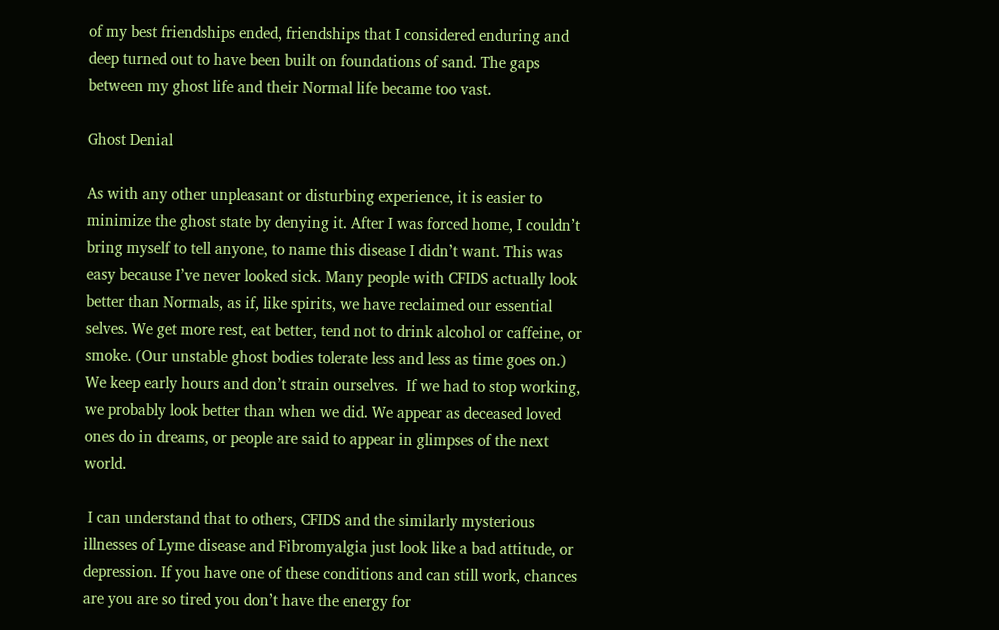of my best friendships ended, friendships that I considered enduring and deep turned out to have been built on foundations of sand. The gaps between my ghost life and their Normal life became too vast.

Ghost Denial

As with any other unpleasant or disturbing experience, it is easier to minimize the ghost state by denying it. After I was forced home, I couldn’t bring myself to tell anyone, to name this disease I didn’t want. This was easy because I’ve never looked sick. Many people with CFIDS actually look better than Normals, as if, like spirits, we have reclaimed our essential selves. We get more rest, eat better, tend not to drink alcohol or caffeine, or smoke. (Our unstable ghost bodies tolerate less and less as time goes on.)  We keep early hours and don’t strain ourselves.  If we had to stop working, we probably look better than when we did. We appear as deceased loved ones do in dreams, or people are said to appear in glimpses of the next world.

 I can understand that to others, CFIDS and the similarly mysterious illnesses of Lyme disease and Fibromyalgia just look like a bad attitude, or depression. If you have one of these conditions and can still work, chances are you are so tired you don’t have the energy for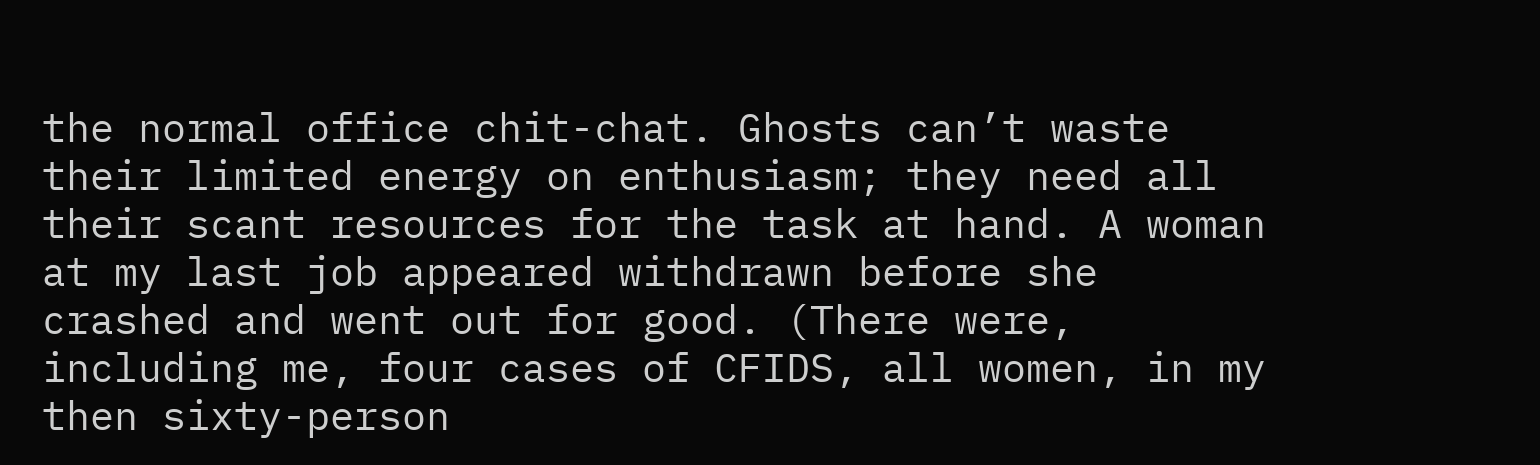the normal office chit-chat. Ghosts can’t waste their limited energy on enthusiasm; they need all their scant resources for the task at hand. A woman at my last job appeared withdrawn before she crashed and went out for good. (There were, including me, four cases of CFIDS, all women, in my then sixty-person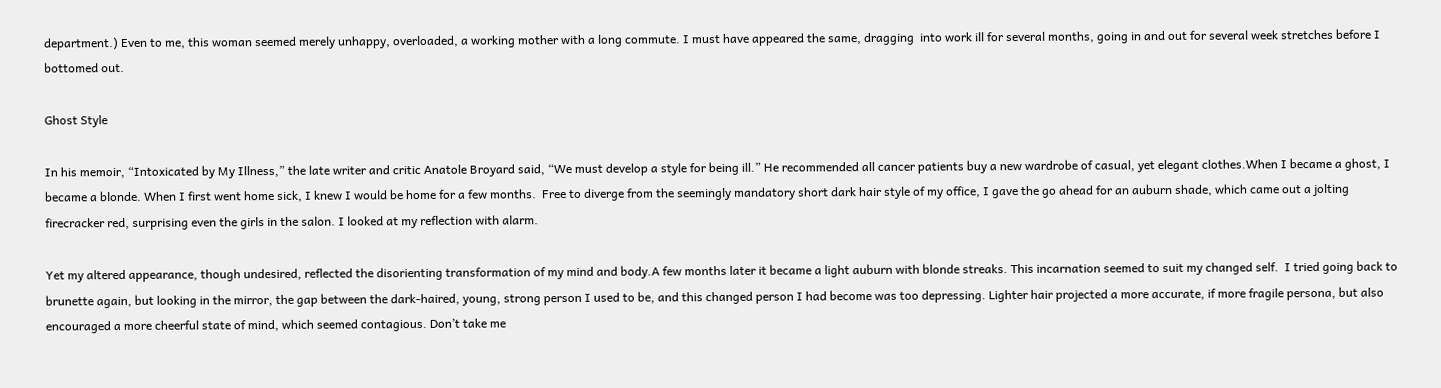department.) Even to me, this woman seemed merely unhappy, overloaded, a working mother with a long commute. I must have appeared the same, dragging  into work ill for several months, going in and out for several week stretches before I bottomed out.

Ghost Style

In his memoir, “Intoxicated by My Illness,” the late writer and critic Anatole Broyard said, “We must develop a style for being ill.” He recommended all cancer patients buy a new wardrobe of casual, yet elegant clothes.When I became a ghost, I became a blonde. When I first went home sick, I knew I would be home for a few months.  Free to diverge from the seemingly mandatory short dark hair style of my office, I gave the go ahead for an auburn shade, which came out a jolting firecracker red, surprising even the girls in the salon. I looked at my reflection with alarm.

Yet my altered appearance, though undesired, reflected the disorienting transformation of my mind and body.A few months later it became a light auburn with blonde streaks. This incarnation seemed to suit my changed self.  I tried going back to brunette again, but looking in the mirror, the gap between the dark-haired, young, strong person I used to be, and this changed person I had become was too depressing. Lighter hair projected a more accurate, if more fragile persona, but also encouraged a more cheerful state of mind, which seemed contagious. Don’t take me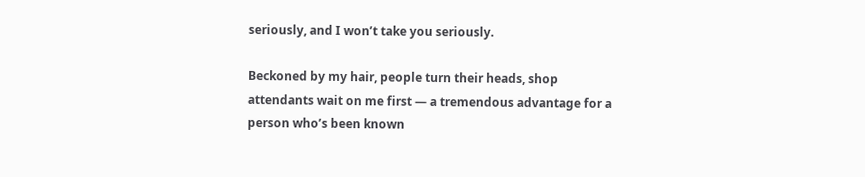seriously, and I won’t take you seriously.

Beckoned by my hair, people turn their heads, shop attendants wait on me first — a tremendous advantage for a person who’s been known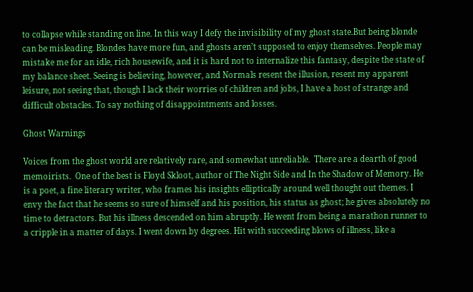to collapse while standing on line. In this way I defy the invisibility of my ghost state.But being blonde can be misleading. Blondes have more fun, and ghosts aren’t supposed to enjoy themselves. People may mistake me for an idle, rich housewife, and it is hard not to internalize this fantasy, despite the state of my balance sheet. Seeing is believing, however, and Normals resent the illusion, resent my apparent leisure, not seeing that, though I lack their worries of children and jobs, I have a host of strange and difficult obstacles. To say nothing of disappointments and losses.

Ghost Warnings

Voices from the ghost world are relatively rare, and somewhat unreliable.  There are a dearth of good memoirists.  One of the best is Floyd Skloot, author of The Night Side and In the Shadow of Memory. He is a poet, a fine literary writer, who frames his insights elliptically around well thought out themes. I envy the fact that he seems so sure of himself and his position, his status as ghost; he gives absolutely no time to detractors. But his illness descended on him abruptly. He went from being a marathon runner to a cripple in a matter of days. I went down by degrees. Hit with succeeding blows of illness, like a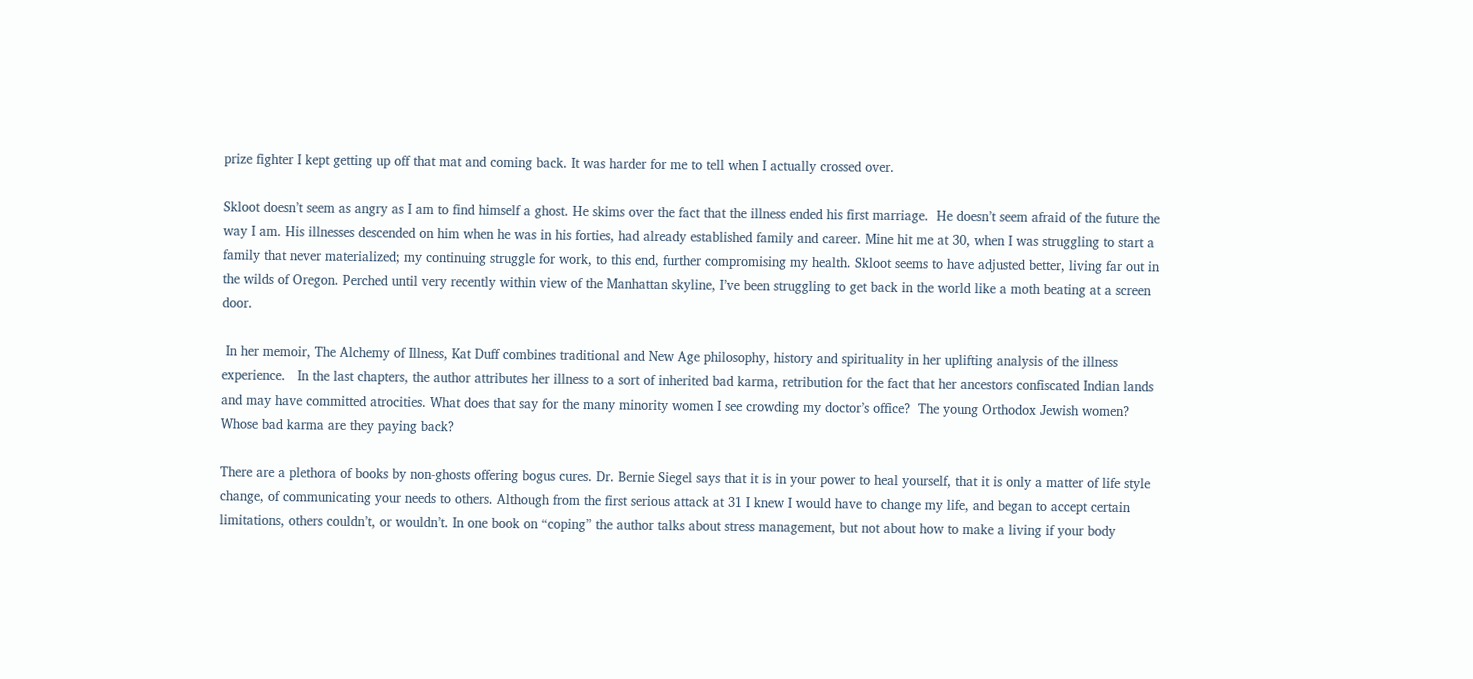prize fighter I kept getting up off that mat and coming back. It was harder for me to tell when I actually crossed over.

Skloot doesn’t seem as angry as I am to find himself a ghost. He skims over the fact that the illness ended his first marriage.  He doesn’t seem afraid of the future the way I am. His illnesses descended on him when he was in his forties, had already established family and career. Mine hit me at 30, when I was struggling to start a family that never materialized; my continuing struggle for work, to this end, further compromising my health. Skloot seems to have adjusted better, living far out in the wilds of Oregon. Perched until very recently within view of the Manhattan skyline, I’ve been struggling to get back in the world like a moth beating at a screen door.

 In her memoir, The Alchemy of Illness, Kat Duff combines traditional and New Age philosophy, history and spirituality in her uplifting analysis of the illness experience.   In the last chapters, the author attributes her illness to a sort of inherited bad karma, retribution for the fact that her ancestors confiscated Indian lands and may have committed atrocities. What does that say for the many minority women I see crowding my doctor’s office?  The young Orthodox Jewish women? Whose bad karma are they paying back?

There are a plethora of books by non-ghosts offering bogus cures. Dr. Bernie Siegel says that it is in your power to heal yourself, that it is only a matter of life style change, of communicating your needs to others. Although from the first serious attack at 31 I knew I would have to change my life, and began to accept certain limitations, others couldn’t, or wouldn’t. In one book on “coping” the author talks about stress management, but not about how to make a living if your body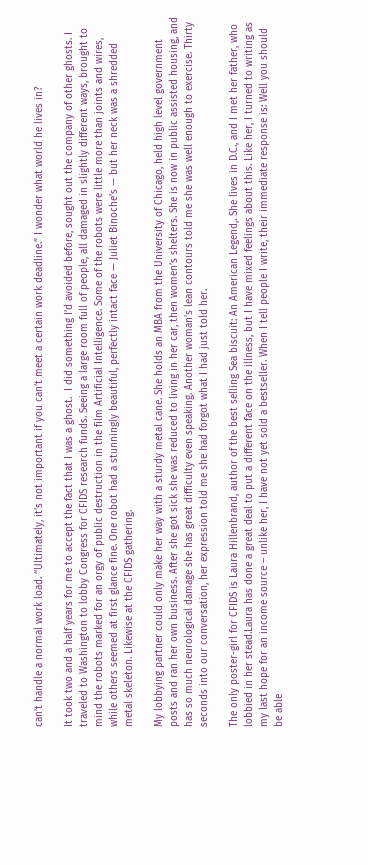can’t handle a normal work load. “Ultimately, it’s not important if you can’t meet a certain work deadline.” I wonder what world he lives in?

It took two and a half years for me to accept the fact that I was a ghost.  I did something I’d avoided before, sought out the company of other ghosts. I traveled to Washington to lobby Congress for CFIDS research funds. Seeing a large room full of people, all damaged in slightly different ways, brought to mind the robots marked for an orgy of public destruction in the film Artificial Intelligence. Some of the robots were little more than joints and wires, while others seemed at first glance fine. One robot had a stunningly beautiful, perfectly intact face — Juliet Binoche’s — but her neck was a shredded metal skeleton. Likewise at the CFIDS gathering.

My lobbying partner could only make her way with a sturdy metal cane. She holds an MBA from the University of Chicago, held high level government posts and ran her own business. After she got sick she was reduced to living in her car, then women’s shelters. She is now in public assisted housing, and has so much neurological damage she has great difficulty even speaking. Another woman’s lean contours told me she was well enough to exercise. Thirty seconds into our conversation, her expression told me she had forgot what I had just told her.

The only poster-girl for CFIDS is Laura Hillenbrand, author of the best selling Sea biscuit: An American Legend,. She lives in D.C., and I met her father, who lobbied in her stead.Laura has done a great deal to put a different face on the illness, but I have mixed feelings about this. Like her, I turned to writing as my last hope for an income source – unlike her, I have not yet sold a bestseller. When I tell people I write, their immediate response is: Well you should be able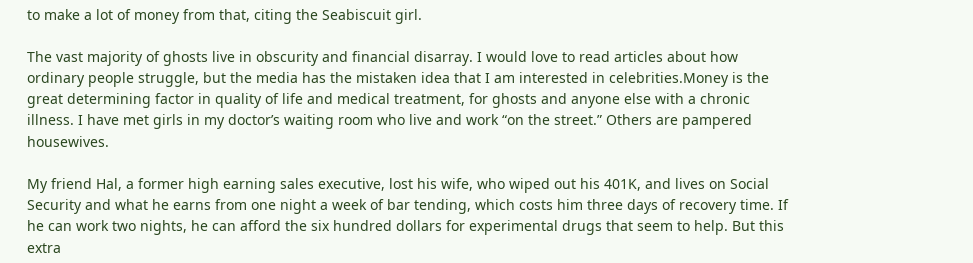to make a lot of money from that, citing the Seabiscuit girl.

The vast majority of ghosts live in obscurity and financial disarray. I would love to read articles about how ordinary people struggle, but the media has the mistaken idea that I am interested in celebrities.Money is the great determining factor in quality of life and medical treatment, for ghosts and anyone else with a chronic illness. I have met girls in my doctor’s waiting room who live and work “on the street.” Others are pampered housewives.

My friend Hal, a former high earning sales executive, lost his wife, who wiped out his 401K, and lives on Social Security and what he earns from one night a week of bar tending, which costs him three days of recovery time. If he can work two nights, he can afford the six hundred dollars for experimental drugs that seem to help. But this extra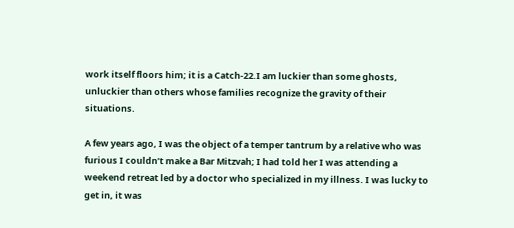work itself floors him; it is a Catch-22.I am luckier than some ghosts, unluckier than others whose families recognize the gravity of their situations.

A few years ago, I was the object of a temper tantrum by a relative who was furious I couldn’t make a Bar Mitzvah; I had told her I was attending a weekend retreat led by a doctor who specialized in my illness. I was lucky to get in, it was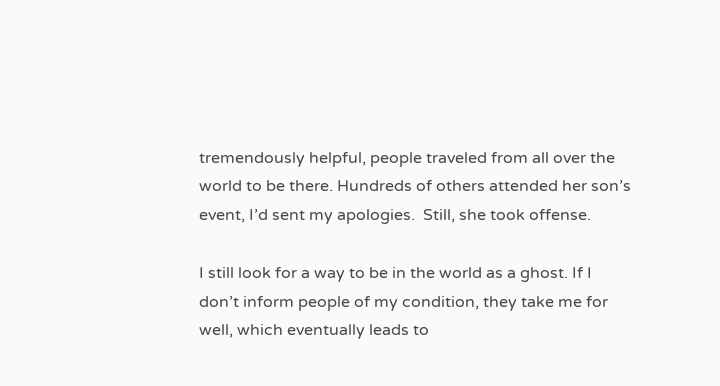tremendously helpful, people traveled from all over the world to be there. Hundreds of others attended her son’s event, I’d sent my apologies.  Still, she took offense.

I still look for a way to be in the world as a ghost. If I don’t inform people of my condition, they take me for well, which eventually leads to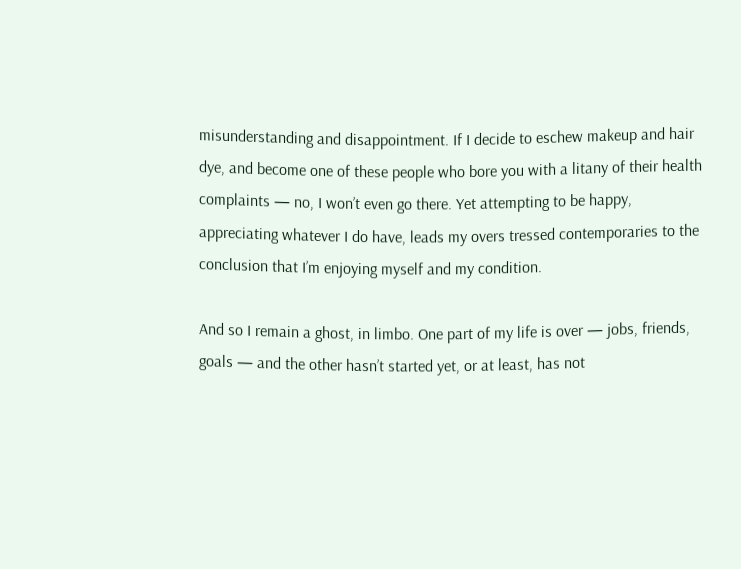misunderstanding and disappointment. If I decide to eschew makeup and hair dye, and become one of these people who bore you with a litany of their health complaints — no, I won’t even go there. Yet attempting to be happy, appreciating whatever I do have, leads my overs tressed contemporaries to the conclusion that I’m enjoying myself and my condition.

And so I remain a ghost, in limbo. One part of my life is over — jobs, friends, goals — and the other hasn’t started yet, or at least, has not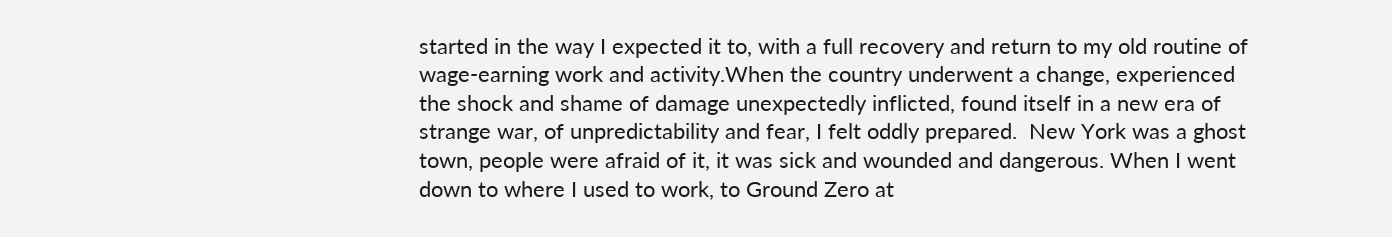started in the way I expected it to, with a full recovery and return to my old routine of wage-earning work and activity.When the country underwent a change, experienced the shock and shame of damage unexpectedly inflicted, found itself in a new era of strange war, of unpredictability and fear, I felt oddly prepared.  New York was a ghost town, people were afraid of it, it was sick and wounded and dangerous. When I went down to where I used to work, to Ground Zero at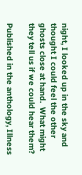night, I looked up in the sky and thought I could feel the other ghosts close at hand.  What might they tell us if we could hear them?

Published in the anthology, Illness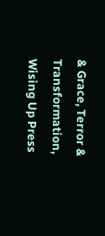& Grace, Terror & Transformation, Wising Up Press